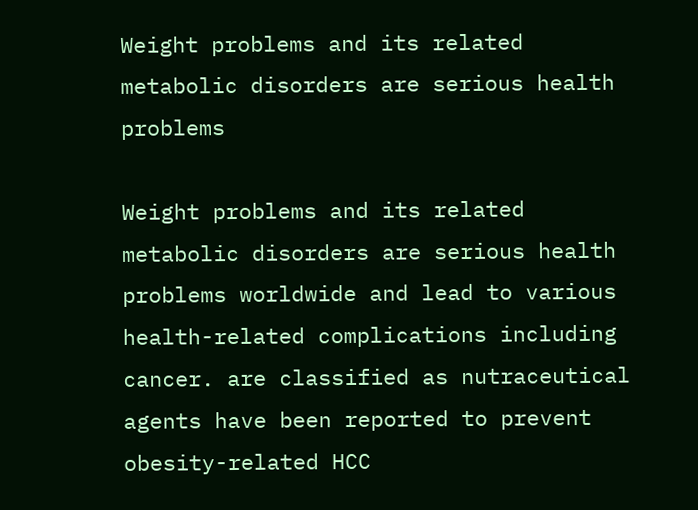Weight problems and its related metabolic disorders are serious health problems

Weight problems and its related metabolic disorders are serious health problems worldwide and lead to various health-related complications including cancer. are classified as nutraceutical agents have been reported to prevent obesity-related HCC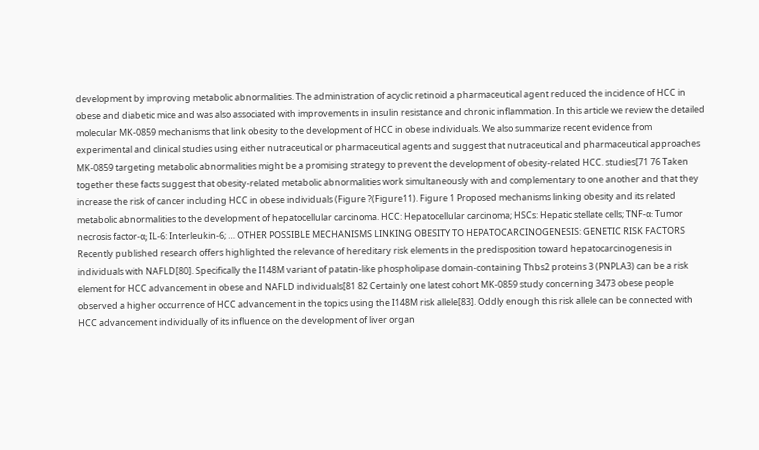development by improving metabolic abnormalities. The administration of acyclic retinoid a pharmaceutical agent reduced the incidence of HCC in obese and diabetic mice and was also associated with improvements in insulin resistance and chronic inflammation. In this article we review the detailed molecular MK-0859 mechanisms that link obesity to the development of HCC in obese individuals. We also summarize recent evidence from experimental and clinical studies using either nutraceutical or pharmaceutical agents and suggest that nutraceutical and pharmaceutical approaches MK-0859 targeting metabolic abnormalities might be a promising strategy to prevent the development of obesity-related HCC. studies[71 76 Taken together these facts suggest that obesity-related metabolic abnormalities work simultaneously with and complementary to one another and that they increase the risk of cancer including HCC in obese individuals (Figure ?(Figure11). Figure 1 Proposed mechanisms linking obesity and its related metabolic abnormalities to the development of hepatocellular carcinoma. HCC: Hepatocellular carcinoma; HSCs: Hepatic stellate cells; TNF-α: Tumor necrosis factor-α; IL-6: Interleukin-6; … OTHER POSSIBLE MECHANISMS LINKING OBESITY TO HEPATOCARCINOGENESIS: GENETIC RISK FACTORS Recently published research offers highlighted the relevance of hereditary risk elements in the predisposition toward hepatocarcinogenesis in individuals with NAFLD[80]. Specifically the I148M variant of patatin-like phospholipase domain-containing Thbs2 proteins 3 (PNPLA3) can be a risk element for HCC advancement in obese and NAFLD individuals[81 82 Certainly one latest cohort MK-0859 study concerning 3473 obese people observed a higher occurrence of HCC advancement in the topics using the I148M risk allele[83]. Oddly enough this risk allele can be connected with HCC advancement individually of its influence on the development of liver organ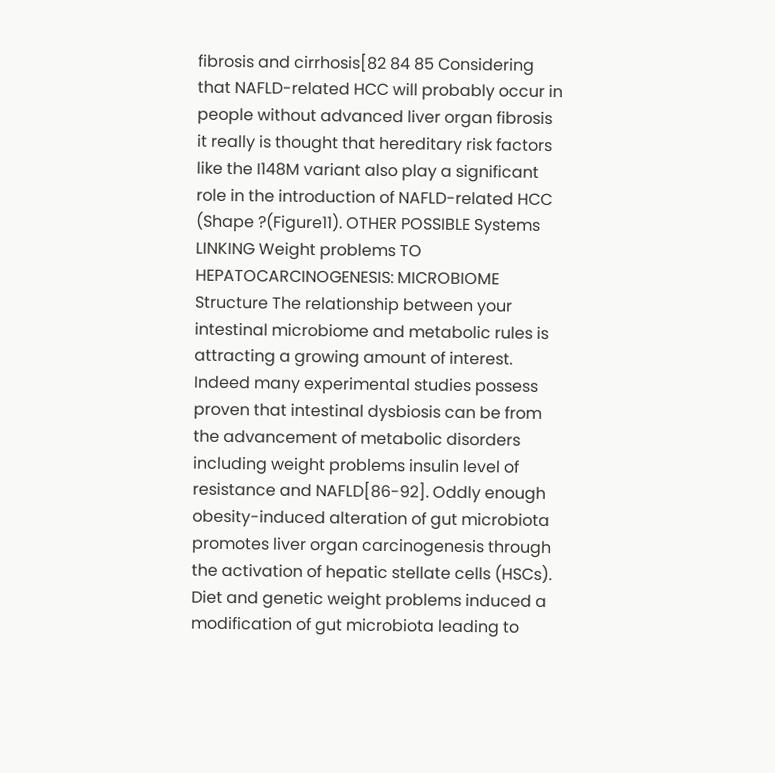fibrosis and cirrhosis[82 84 85 Considering that NAFLD-related HCC will probably occur in people without advanced liver organ fibrosis it really is thought that hereditary risk factors like the I148M variant also play a significant role in the introduction of NAFLD-related HCC (Shape ?(Figure11). OTHER POSSIBLE Systems LINKING Weight problems TO HEPATOCARCINOGENESIS: MICROBIOME Structure The relationship between your intestinal microbiome and metabolic rules is attracting a growing amount of interest. Indeed many experimental studies possess proven that intestinal dysbiosis can be from the advancement of metabolic disorders including weight problems insulin level of resistance and NAFLD[86-92]. Oddly enough obesity-induced alteration of gut microbiota promotes liver organ carcinogenesis through the activation of hepatic stellate cells (HSCs). Diet and genetic weight problems induced a modification of gut microbiota leading to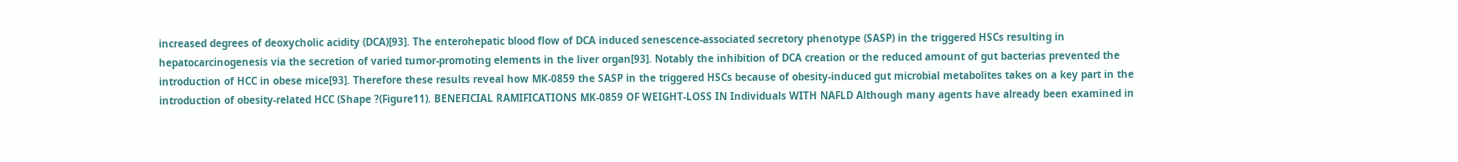increased degrees of deoxycholic acidity (DCA)[93]. The enterohepatic blood flow of DCA induced senescence-associated secretory phenotype (SASP) in the triggered HSCs resulting in hepatocarcinogenesis via the secretion of varied tumor-promoting elements in the liver organ[93]. Notably the inhibition of DCA creation or the reduced amount of gut bacterias prevented the introduction of HCC in obese mice[93]. Therefore these results reveal how MK-0859 the SASP in the triggered HSCs because of obesity-induced gut microbial metabolites takes on a key part in the introduction of obesity-related HCC (Shape ?(Figure11). BENEFICIAL RAMIFICATIONS MK-0859 OF WEIGHT-LOSS IN Individuals WITH NAFLD Although many agents have already been examined in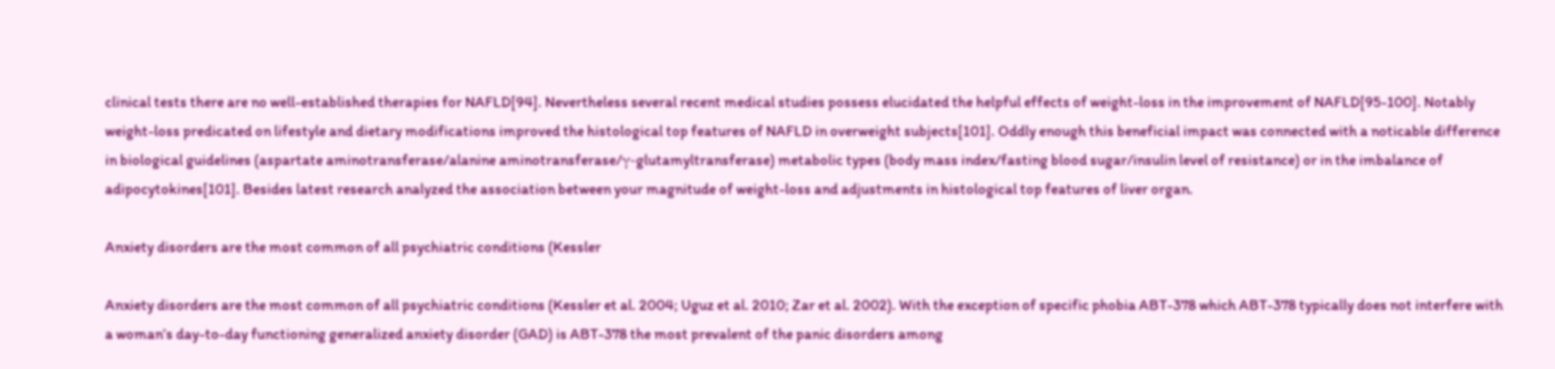clinical tests there are no well-established therapies for NAFLD[94]. Nevertheless several recent medical studies possess elucidated the helpful effects of weight-loss in the improvement of NAFLD[95-100]. Notably weight-loss predicated on lifestyle and dietary modifications improved the histological top features of NAFLD in overweight subjects[101]. Oddly enough this beneficial impact was connected with a noticable difference in biological guidelines (aspartate aminotransferase/alanine aminotransferase/γ-glutamyltransferase) metabolic types (body mass index/fasting blood sugar/insulin level of resistance) or in the imbalance of adipocytokines[101]. Besides latest research analyzed the association between your magnitude of weight-loss and adjustments in histological top features of liver organ.

Anxiety disorders are the most common of all psychiatric conditions (Kessler

Anxiety disorders are the most common of all psychiatric conditions (Kessler et al. 2004; Uguz et al. 2010; Zar et al. 2002). With the exception of specific phobia ABT-378 which ABT-378 typically does not interfere with a woman’s day-to-day functioning generalized anxiety disorder (GAD) is ABT-378 the most prevalent of the panic disorders among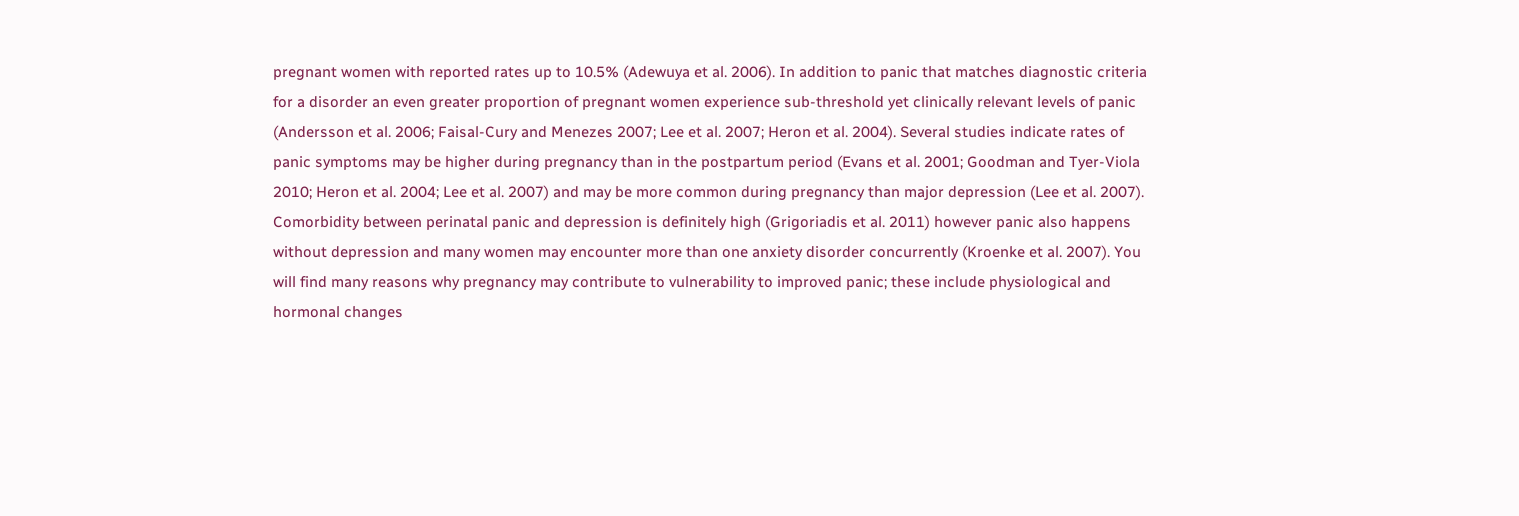pregnant women with reported rates up to 10.5% (Adewuya et al. 2006). In addition to panic that matches diagnostic criteria for a disorder an even greater proportion of pregnant women experience sub-threshold yet clinically relevant levels of panic (Andersson et al. 2006; Faisal-Cury and Menezes 2007; Lee et al. 2007; Heron et al. 2004). Several studies indicate rates of panic symptoms may be higher during pregnancy than in the postpartum period (Evans et al. 2001; Goodman and Tyer-Viola 2010; Heron et al. 2004; Lee et al. 2007) and may be more common during pregnancy than major depression (Lee et al. 2007). Comorbidity between perinatal panic and depression is definitely high (Grigoriadis et al. 2011) however panic also happens without depression and many women may encounter more than one anxiety disorder concurrently (Kroenke et al. 2007). You will find many reasons why pregnancy may contribute to vulnerability to improved panic; these include physiological and hormonal changes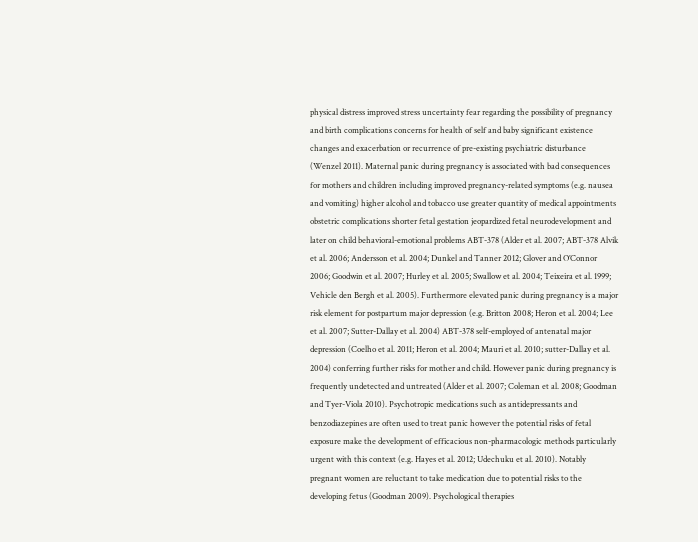physical distress improved stress uncertainty fear regarding the possibility of pregnancy and birth complications concerns for health of self and baby significant existence changes and exacerbation or recurrence of pre-existing psychiatric disturbance (Wenzel 2011). Maternal panic during pregnancy is associated with bad consequences for mothers and children including improved pregnancy-related symptoms (e.g. nausea and vomiting) higher alcohol and tobacco use greater quantity of medical appointments obstetric complications shorter fetal gestation jeopardized fetal neurodevelopment and later on child behavioral-emotional problems ABT-378 (Alder et al. 2007; ABT-378 Alvik et al. 2006; Andersson et al. 2004; Dunkel and Tanner 2012; Glover and O’Connor 2006; Goodwin et al. 2007; Hurley et al. 2005; Swallow et al. 2004; Teixeira et al. 1999; Vehicle den Bergh et al. 2005). Furthermore elevated panic during pregnancy is a major risk element for postpartum major depression (e.g. Britton 2008; Heron et al. 2004; Lee et al. 2007; Sutter-Dallay et al. 2004) ABT-378 self-employed of antenatal major depression (Coelho et al. 2011; Heron et al. 2004; Mauri et al. 2010; sutter-Dallay et al. 2004) conferring further risks for mother and child. However panic during pregnancy is frequently undetected and untreated (Alder et al. 2007; Coleman et al. 2008; Goodman and Tyer-Viola 2010). Psychotropic medications such as antidepressants and benzodiazepines are often used to treat panic however the potential risks of fetal exposure make the development of efficacious non-pharmacologic methods particularly urgent with this context (e.g. Hayes et al. 2012; Udechuku et al. 2010). Notably pregnant women are reluctant to take medication due to potential risks to the developing fetus (Goodman 2009). Psychological therapies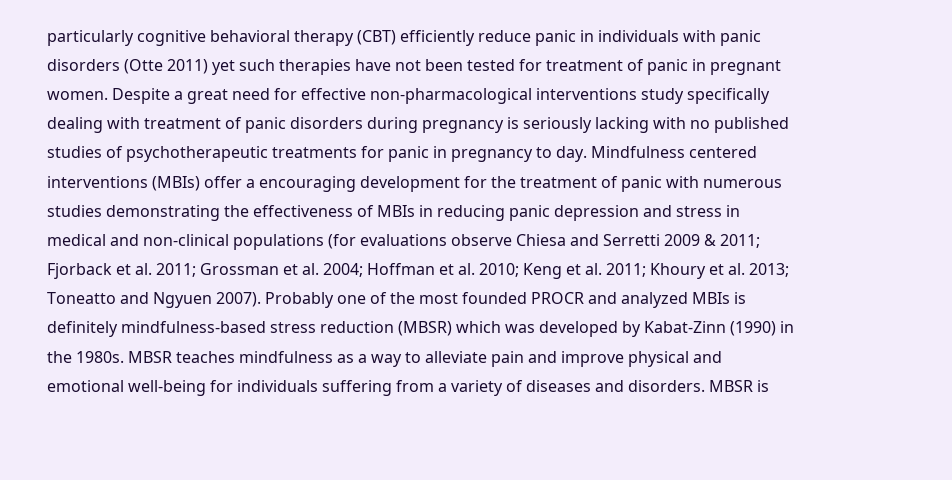particularly cognitive behavioral therapy (CBT) efficiently reduce panic in individuals with panic disorders (Otte 2011) yet such therapies have not been tested for treatment of panic in pregnant women. Despite a great need for effective non-pharmacological interventions study specifically dealing with treatment of panic disorders during pregnancy is seriously lacking with no published studies of psychotherapeutic treatments for panic in pregnancy to day. Mindfulness centered interventions (MBIs) offer a encouraging development for the treatment of panic with numerous studies demonstrating the effectiveness of MBIs in reducing panic depression and stress in medical and non-clinical populations (for evaluations observe Chiesa and Serretti 2009 & 2011; Fjorback et al. 2011; Grossman et al. 2004; Hoffman et al. 2010; Keng et al. 2011; Khoury et al. 2013; Toneatto and Ngyuen 2007). Probably one of the most founded PROCR and analyzed MBIs is definitely mindfulness-based stress reduction (MBSR) which was developed by Kabat-Zinn (1990) in the 1980s. MBSR teaches mindfulness as a way to alleviate pain and improve physical and emotional well-being for individuals suffering from a variety of diseases and disorders. MBSR is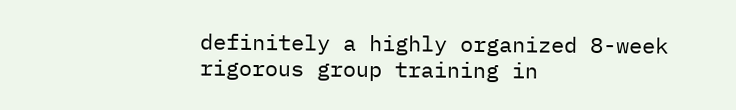definitely a highly organized 8-week rigorous group training in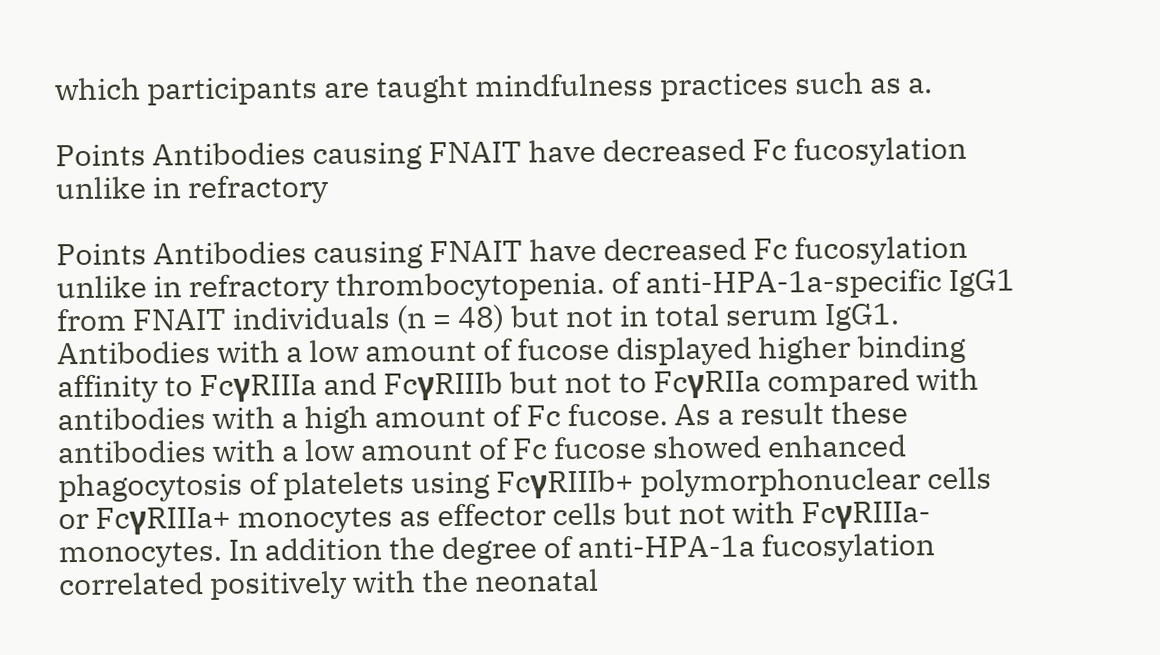which participants are taught mindfulness practices such as a.

Points Antibodies causing FNAIT have decreased Fc fucosylation unlike in refractory

Points Antibodies causing FNAIT have decreased Fc fucosylation unlike in refractory thrombocytopenia. of anti-HPA-1a-specific IgG1 from FNAIT individuals (n = 48) but not in total serum IgG1. Antibodies with a low amount of fucose displayed higher binding affinity to FcγRIIIa and FcγRIIIb but not to FcγRIIa compared with antibodies with a high amount of Fc fucose. As a result these antibodies with a low amount of Fc fucose showed enhanced phagocytosis of platelets using FcγRIIIb+ polymorphonuclear cells or FcγRIIIa+ monocytes as effector cells but not with FcγRIIIa- monocytes. In addition the degree of anti-HPA-1a fucosylation correlated positively with the neonatal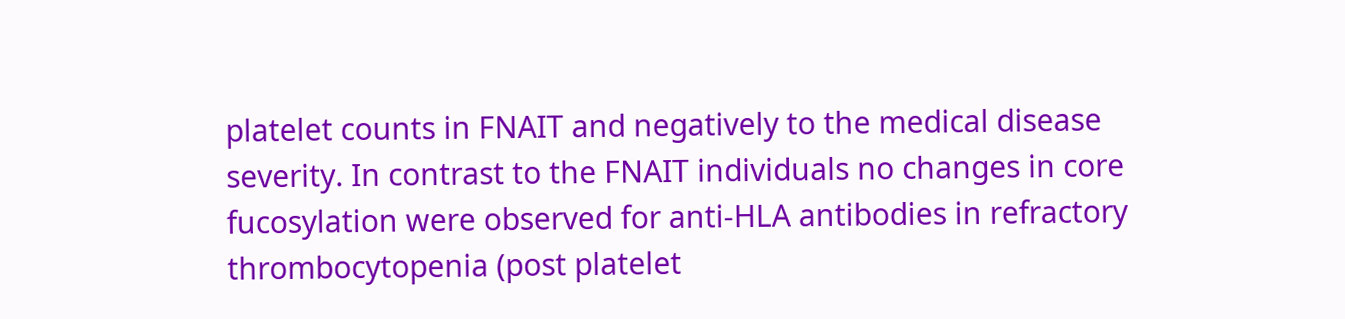platelet counts in FNAIT and negatively to the medical disease severity. In contrast to the FNAIT individuals no changes in core fucosylation were observed for anti-HLA antibodies in refractory thrombocytopenia (post platelet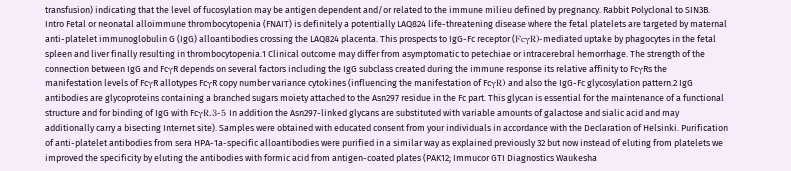transfusion) indicating that the level of fucosylation may be antigen dependent and/or related to the immune milieu defined by pregnancy. Rabbit Polyclonal to SIN3B. Intro Fetal or neonatal alloimmune thrombocytopenia (FNAIT) is definitely a potentially LAQ824 life-threatening disease where the fetal platelets are targeted by maternal anti-platelet immunoglobulin G (IgG) alloantibodies crossing the LAQ824 placenta. This prospects to IgG-Fc receptor (FcγR)-mediated uptake by phagocytes in the fetal spleen and liver finally resulting in thrombocytopenia.1 Clinical outcome may differ from asymptomatic to petechiae or intracerebral hemorrhage. The strength of the connection between IgG and FcγR depends on several factors including the IgG subclass created during the immune response its relative affinity to FcγRs the manifestation levels of FcγR allotypes FcγR copy number variance cytokines (influencing the manifestation of FcγR) and also the IgG-Fc glycosylation pattern.2 IgG antibodies are glycoproteins containing a branched sugars moiety attached to the Asn297 residue in the Fc part. This glycan is essential for the maintenance of a functional structure and for binding of IgG with FcγR.3-5 In addition the Asn297-linked glycans are substituted with variable amounts of galactose and sialic acid and may additionally carry a bisecting Internet site). Samples were obtained with educated consent from your individuals in accordance with the Declaration of Helsinki. Purification of anti-platelet antibodies from sera HPA-1a-specific alloantibodies were purified in a similar way as explained previously 32 but now instead of eluting from platelets we improved the specificity by eluting the antibodies with formic acid from antigen-coated plates (PAK12; Immucor GTI Diagnostics Waukesha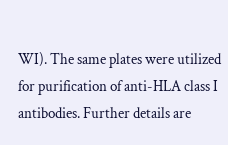WI). The same plates were utilized for purification of anti-HLA class I antibodies. Further details are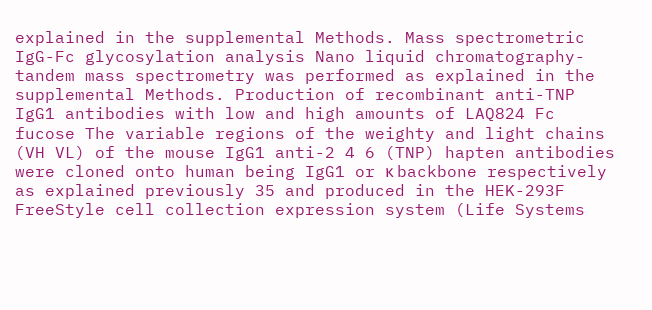explained in the supplemental Methods. Mass spectrometric IgG-Fc glycosylation analysis Nano liquid chromatography-tandem mass spectrometry was performed as explained in the supplemental Methods. Production of recombinant anti-TNP IgG1 antibodies with low and high amounts of LAQ824 Fc fucose The variable regions of the weighty and light chains (VH VL) of the mouse IgG1 anti-2 4 6 (TNP) hapten antibodies were cloned onto human being IgG1 or κ backbone respectively as explained previously 35 and produced in the HEK-293F FreeStyle cell collection expression system (Life Systems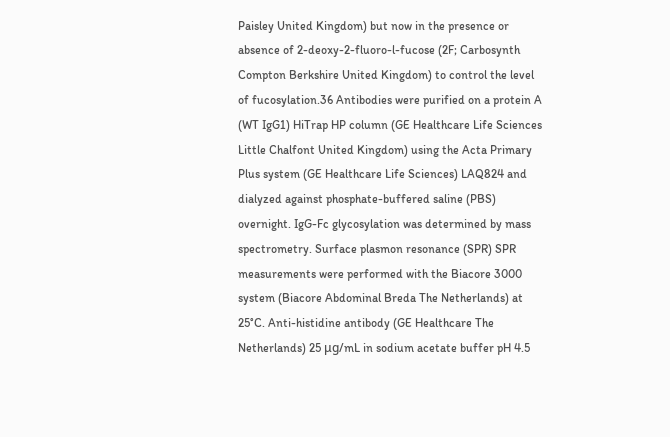Paisley United Kingdom) but now in the presence or absence of 2-deoxy-2-fluoro-l-fucose (2F; Carbosynth Compton Berkshire United Kingdom) to control the level of fucosylation.36 Antibodies were purified on a protein A (WT IgG1) HiTrap HP column (GE Healthcare Life Sciences Little Chalfont United Kingdom) using the Acta Primary Plus system (GE Healthcare Life Sciences) LAQ824 and dialyzed against phosphate-buffered saline (PBS) overnight. IgG-Fc glycosylation was determined by mass spectrometry. Surface plasmon resonance (SPR) SPR measurements were performed with the Biacore 3000 system (Biacore Abdominal Breda The Netherlands) at 25°C. Anti-histidine antibody (GE Healthcare The Netherlands) 25 μg/mL in sodium acetate buffer pH 4.5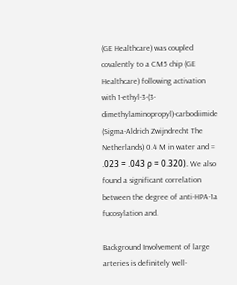(GE Healthcare) was coupled covalently to a CM5 chip (GE Healthcare) following activation with 1-ethyl-3-(3-dimethylaminopropyl)-carbodiimide (Sigma-Aldrich Zwijndrecht The Netherlands) 0.4 M in water and = .023 = .043 ρ = 0.320). We also found a significant correlation between the degree of anti-HPA-1a fucosylation and.

Background Involvement of large arteries is definitely well-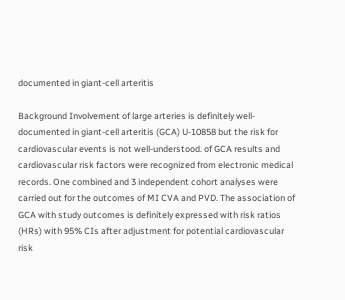documented in giant-cell arteritis

Background Involvement of large arteries is definitely well-documented in giant-cell arteritis (GCA) U-10858 but the risk for cardiovascular events is not well-understood. of GCA results and cardiovascular risk factors were recognized from electronic medical records. One combined and 3 independent cohort analyses were carried out for the outcomes of MI CVA and PVD. The association of GCA with study outcomes is definitely expressed with risk ratios (HRs) with 95% CIs after adjustment for potential cardiovascular risk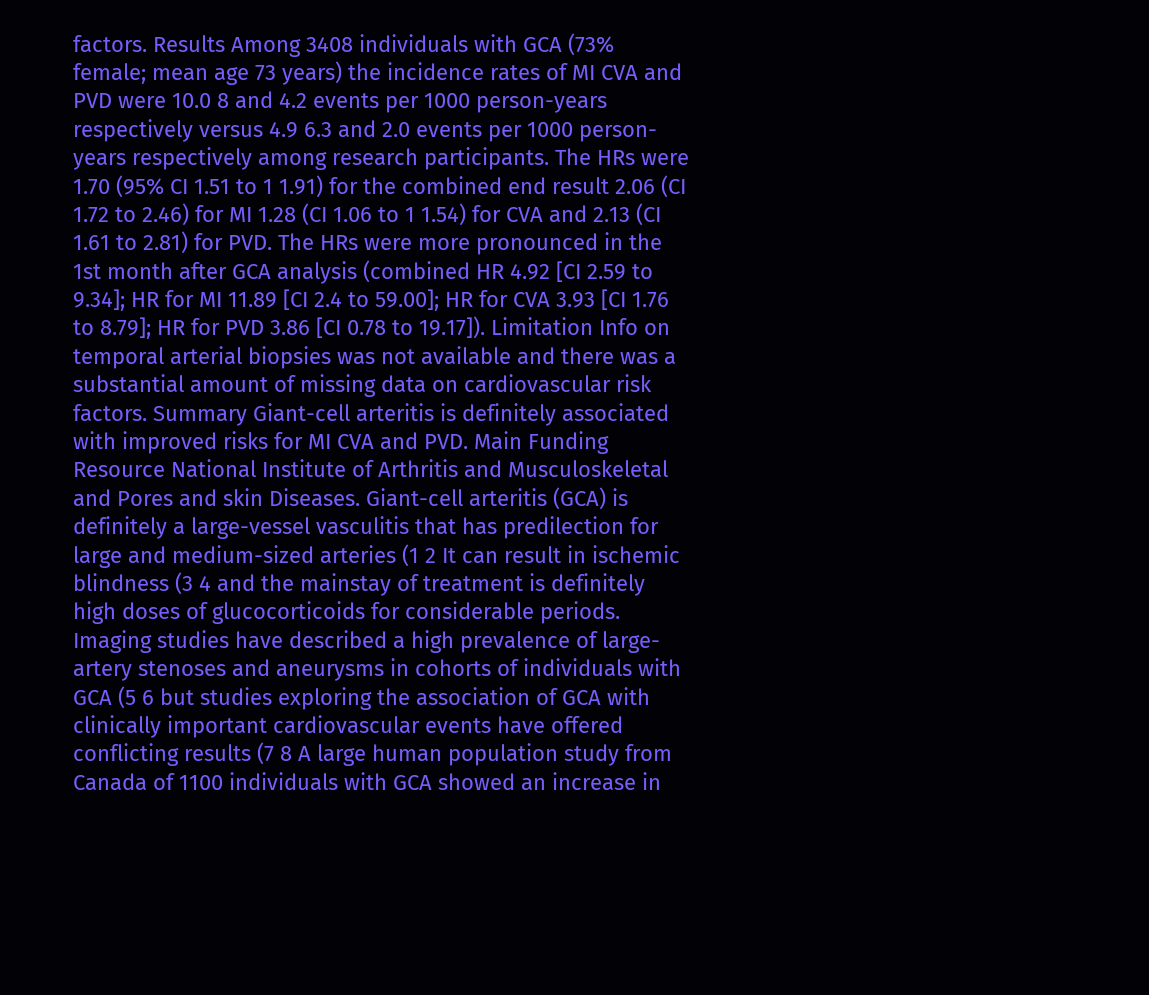factors. Results Among 3408 individuals with GCA (73% female; mean age 73 years) the incidence rates of MI CVA and PVD were 10.0 8 and 4.2 events per 1000 person-years respectively versus 4.9 6.3 and 2.0 events per 1000 person-years respectively among research participants. The HRs were 1.70 (95% CI 1.51 to 1 1.91) for the combined end result 2.06 (CI 1.72 to 2.46) for MI 1.28 (CI 1.06 to 1 1.54) for CVA and 2.13 (CI 1.61 to 2.81) for PVD. The HRs were more pronounced in the 1st month after GCA analysis (combined HR 4.92 [CI 2.59 to 9.34]; HR for MI 11.89 [CI 2.4 to 59.00]; HR for CVA 3.93 [CI 1.76 to 8.79]; HR for PVD 3.86 [CI 0.78 to 19.17]). Limitation Info on temporal arterial biopsies was not available and there was a substantial amount of missing data on cardiovascular risk factors. Summary Giant-cell arteritis is definitely associated with improved risks for MI CVA and PVD. Main Funding Resource National Institute of Arthritis and Musculoskeletal and Pores and skin Diseases. Giant-cell arteritis (GCA) is definitely a large-vessel vasculitis that has predilection for large and medium-sized arteries (1 2 It can result in ischemic blindness (3 4 and the mainstay of treatment is definitely high doses of glucocorticoids for considerable periods. Imaging studies have described a high prevalence of large-artery stenoses and aneurysms in cohorts of individuals with GCA (5 6 but studies exploring the association of GCA with clinically important cardiovascular events have offered conflicting results (7 8 A large human population study from Canada of 1100 individuals with GCA showed an increase in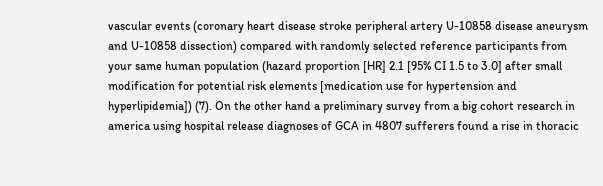vascular events (coronary heart disease stroke peripheral artery U-10858 disease aneurysm and U-10858 dissection) compared with randomly selected reference participants from your same human population (hazard proportion [HR] 2.1 [95% CI 1.5 to 3.0] after small modification for potential risk elements [medication use for hypertension and hyperlipidemia]) (7). On the other hand a preliminary survey from a big cohort research in america using hospital release diagnoses of GCA in 4807 sufferers found a rise in thoracic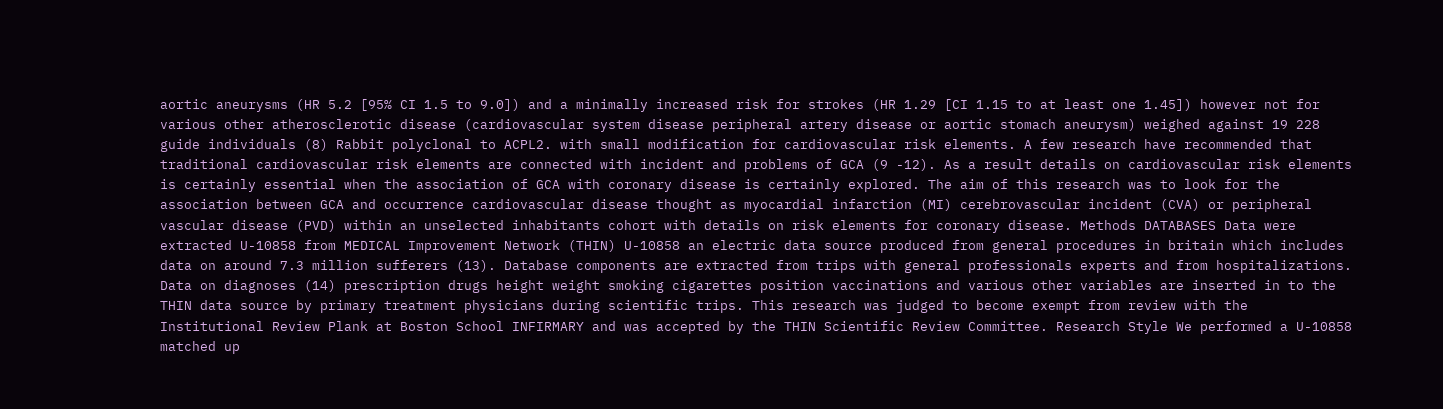aortic aneurysms (HR 5.2 [95% CI 1.5 to 9.0]) and a minimally increased risk for strokes (HR 1.29 [CI 1.15 to at least one 1.45]) however not for various other atherosclerotic disease (cardiovascular system disease peripheral artery disease or aortic stomach aneurysm) weighed against 19 228 guide individuals (8) Rabbit polyclonal to ACPL2. with small modification for cardiovascular risk elements. A few research have recommended that traditional cardiovascular risk elements are connected with incident and problems of GCA (9 -12). As a result details on cardiovascular risk elements is certainly essential when the association of GCA with coronary disease is certainly explored. The aim of this research was to look for the association between GCA and occurrence cardiovascular disease thought as myocardial infarction (MI) cerebrovascular incident (CVA) or peripheral vascular disease (PVD) within an unselected inhabitants cohort with details on risk elements for coronary disease. Methods DATABASES Data were extracted U-10858 from MEDICAL Improvement Network (THIN) U-10858 an electric data source produced from general procedures in britain which includes data on around 7.3 million sufferers (13). Database components are extracted from trips with general professionals experts and from hospitalizations. Data on diagnoses (14) prescription drugs height weight smoking cigarettes position vaccinations and various other variables are inserted in to the THIN data source by primary treatment physicians during scientific trips. This research was judged to become exempt from review with the Institutional Review Plank at Boston School INFIRMARY and was accepted by the THIN Scientific Review Committee. Research Style We performed a U-10858 matched up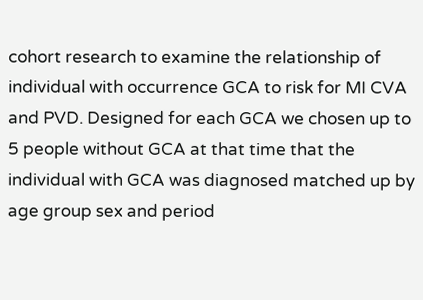cohort research to examine the relationship of individual with occurrence GCA to risk for MI CVA and PVD. Designed for each GCA we chosen up to 5 people without GCA at that time that the individual with GCA was diagnosed matched up by age group sex and period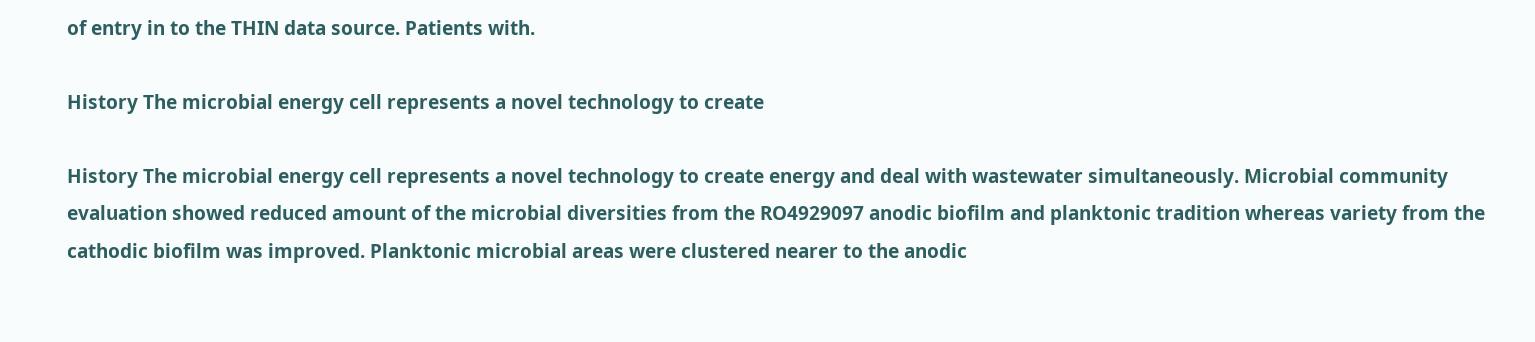of entry in to the THIN data source. Patients with.

History The microbial energy cell represents a novel technology to create

History The microbial energy cell represents a novel technology to create energy and deal with wastewater simultaneously. Microbial community evaluation showed reduced amount of the microbial diversities from the RO4929097 anodic biofilm and planktonic tradition whereas variety from the cathodic biofilm was improved. Planktonic microbial areas were clustered nearer to the anodic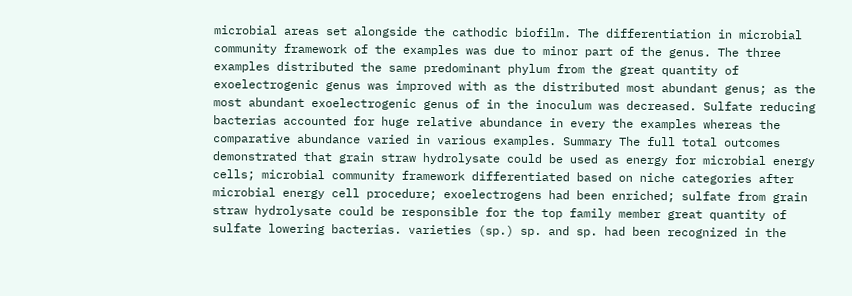microbial areas set alongside the cathodic biofilm. The differentiation in microbial community framework of the examples was due to minor part of the genus. The three examples distributed the same predominant phylum from the great quantity of exoelectrogenic genus was improved with as the distributed most abundant genus; as the most abundant exoelectrogenic genus of in the inoculum was decreased. Sulfate reducing bacterias accounted for huge relative abundance in every the examples whereas the comparative abundance varied in various examples. Summary The full total outcomes demonstrated that grain straw hydrolysate could be used as energy for microbial energy cells; microbial community framework differentiated based on niche categories after microbial energy cell procedure; exoelectrogens had been enriched; sulfate from grain straw hydrolysate could be responsible for the top family member great quantity of sulfate lowering bacterias. varieties (sp.) sp. and sp. had been recognized in the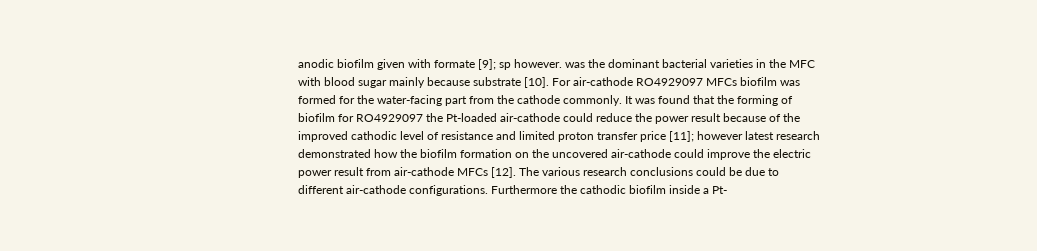anodic biofilm given with formate [9]; sp however. was the dominant bacterial varieties in the MFC with blood sugar mainly because substrate [10]. For air-cathode RO4929097 MFCs biofilm was formed for the water-facing part from the cathode commonly. It was found that the forming of biofilm for RO4929097 the Pt-loaded air-cathode could reduce the power result because of the improved cathodic level of resistance and limited proton transfer price [11]; however latest research demonstrated how the biofilm formation on the uncovered air-cathode could improve the electric power result from air-cathode MFCs [12]. The various research conclusions could be due to different air-cathode configurations. Furthermore the cathodic biofilm inside a Pt-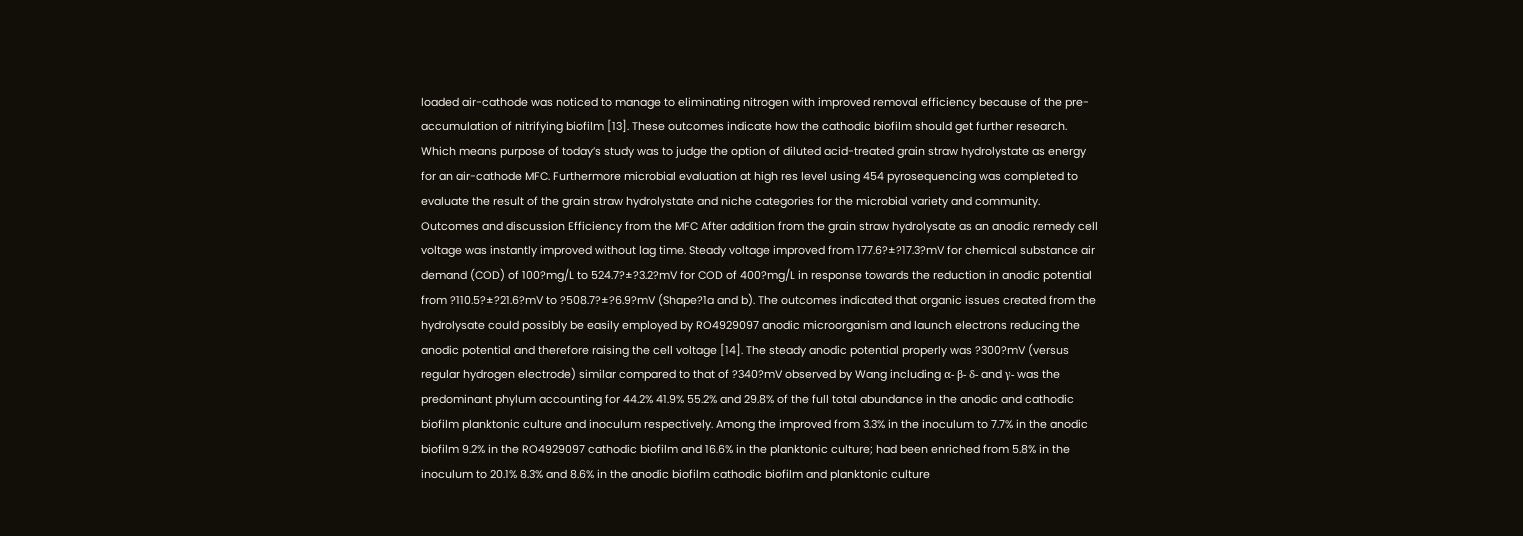loaded air-cathode was noticed to manage to eliminating nitrogen with improved removal efficiency because of the pre-accumulation of nitrifying biofilm [13]. These outcomes indicate how the cathodic biofilm should get further research. Which means purpose of today’s study was to judge the option of diluted acid-treated grain straw hydrolystate as energy for an air-cathode MFC. Furthermore microbial evaluation at high res level using 454 pyrosequencing was completed to evaluate the result of the grain straw hydrolystate and niche categories for the microbial variety and community. Outcomes and discussion Efficiency from the MFC After addition from the grain straw hydrolysate as an anodic remedy cell voltage was instantly improved without lag time. Steady voltage improved from 177.6?±?17.3?mV for chemical substance air demand (COD) of 100?mg/L to 524.7?±?3.2?mV for COD of 400?mg/L in response towards the reduction in anodic potential from ?110.5?±?21.6?mV to ?508.7?±?6.9?mV (Shape?1a and b). The outcomes indicated that organic issues created from the hydrolysate could possibly be easily employed by RO4929097 anodic microorganism and launch electrons reducing the anodic potential and therefore raising the cell voltage [14]. The steady anodic potential properly was ?300?mV (versus regular hydrogen electrode) similar compared to that of ?340?mV observed by Wang including α- β- δ- and γ- was the predominant phylum accounting for 44.2% 41.9% 55.2% and 29.8% of the full total abundance in the anodic and cathodic biofilm planktonic culture and inoculum respectively. Among the improved from 3.3% in the inoculum to 7.7% in the anodic biofilm 9.2% in the RO4929097 cathodic biofilm and 16.6% in the planktonic culture; had been enriched from 5.8% in the inoculum to 20.1% 8.3% and 8.6% in the anodic biofilm cathodic biofilm and planktonic culture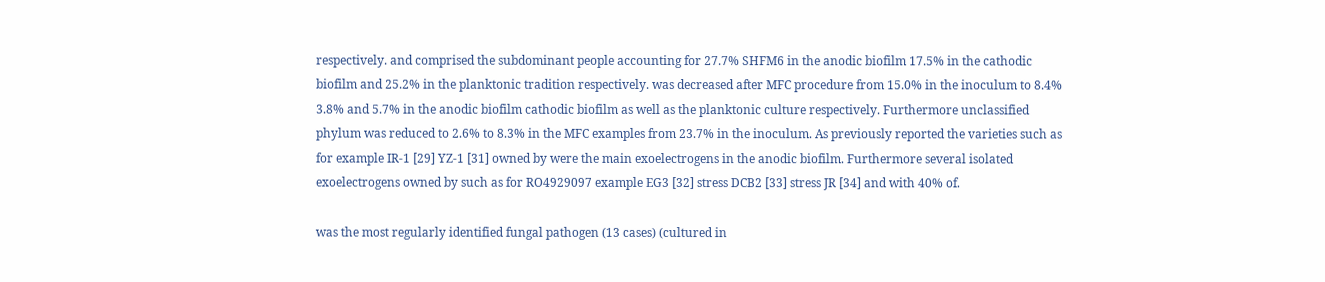respectively. and comprised the subdominant people accounting for 27.7% SHFM6 in the anodic biofilm 17.5% in the cathodic biofilm and 25.2% in the planktonic tradition respectively. was decreased after MFC procedure from 15.0% in the inoculum to 8.4% 3.8% and 5.7% in the anodic biofilm cathodic biofilm as well as the planktonic culture respectively. Furthermore unclassified phylum was reduced to 2.6% to 8.3% in the MFC examples from 23.7% in the inoculum. As previously reported the varieties such as for example IR-1 [29] YZ-1 [31] owned by were the main exoelectrogens in the anodic biofilm. Furthermore several isolated exoelectrogens owned by such as for RO4929097 example EG3 [32] stress DCB2 [33] stress JR [34] and with 40% of.

was the most regularly identified fungal pathogen (13 cases) (cultured in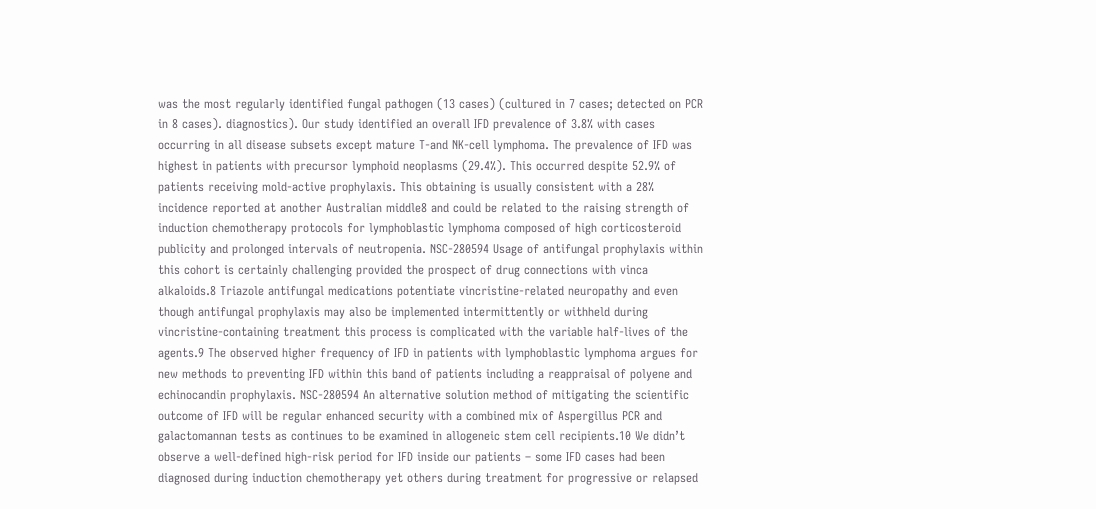was the most regularly identified fungal pathogen (13 cases) (cultured in 7 cases; detected on PCR in 8 cases). diagnostics). Our study identified an overall IFD prevalence of 3.8% with cases occurring in all disease subsets except mature T-and NK-cell lymphoma. The prevalence of IFD was highest in patients with precursor lymphoid neoplasms (29.4%). This occurred despite 52.9% of patients receiving mold-active prophylaxis. This obtaining is usually consistent with a 28% incidence reported at another Australian middle8 and could be related to the raising strength of induction chemotherapy protocols for lymphoblastic lymphoma composed of high corticosteroid publicity and prolonged intervals of neutropenia. NSC-280594 Usage of antifungal prophylaxis within this cohort is certainly challenging provided the prospect of drug connections with vinca alkaloids.8 Triazole antifungal medications potentiate vincristine-related neuropathy and even though antifungal prophylaxis may also be implemented intermittently or withheld during vincristine-containing treatment this process is complicated with the variable half-lives of the agents.9 The observed higher frequency of IFD in patients with lymphoblastic lymphoma argues for new methods to preventing IFD within this band of patients including a reappraisal of polyene and echinocandin prophylaxis. NSC-280594 An alternative solution method of mitigating the scientific outcome of IFD will be regular enhanced security with a combined mix of Aspergillus PCR and galactomannan tests as continues to be examined in allogeneic stem cell recipients.10 We didn’t observe a well-defined high-risk period for IFD inside our patients – some IFD cases had been diagnosed during induction chemotherapy yet others during treatment for progressive or relapsed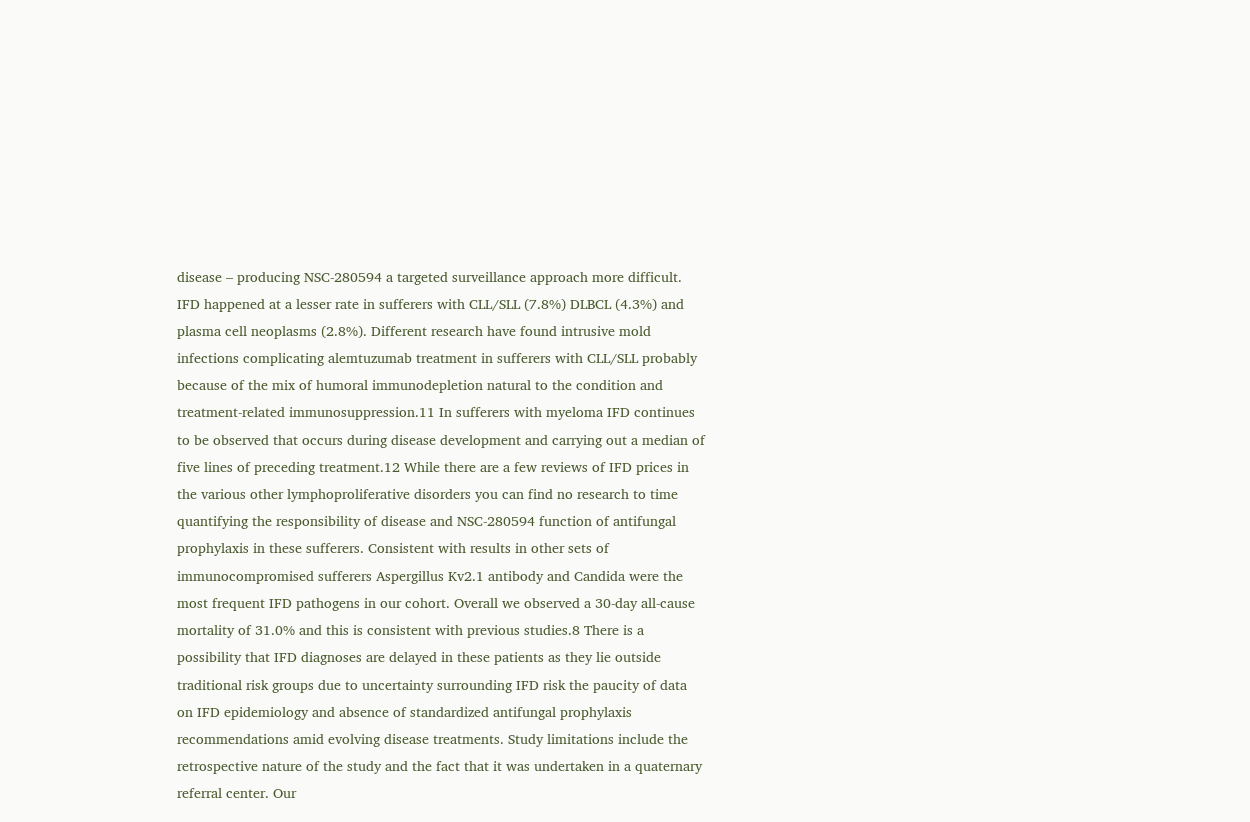disease – producing NSC-280594 a targeted surveillance approach more difficult. IFD happened at a lesser rate in sufferers with CLL/SLL (7.8%) DLBCL (4.3%) and plasma cell neoplasms (2.8%). Different research have found intrusive mold infections complicating alemtuzumab treatment in sufferers with CLL/SLL probably because of the mix of humoral immunodepletion natural to the condition and treatment-related immunosuppression.11 In sufferers with myeloma IFD continues to be observed that occurs during disease development and carrying out a median of five lines of preceding treatment.12 While there are a few reviews of IFD prices in the various other lymphoproliferative disorders you can find no research to time quantifying the responsibility of disease and NSC-280594 function of antifungal prophylaxis in these sufferers. Consistent with results in other sets of immunocompromised sufferers Aspergillus Kv2.1 antibody and Candida were the most frequent IFD pathogens in our cohort. Overall we observed a 30-day all-cause mortality of 31.0% and this is consistent with previous studies.8 There is a possibility that IFD diagnoses are delayed in these patients as they lie outside traditional risk groups due to uncertainty surrounding IFD risk the paucity of data on IFD epidemiology and absence of standardized antifungal prophylaxis recommendations amid evolving disease treatments. Study limitations include the retrospective nature of the study and the fact that it was undertaken in a quaternary referral center. Our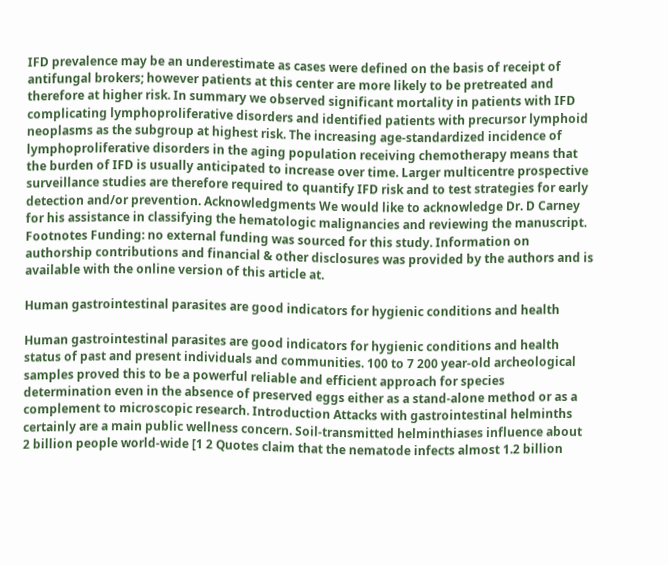IFD prevalence may be an underestimate as cases were defined on the basis of receipt of antifungal brokers; however patients at this center are more likely to be pretreated and therefore at higher risk. In summary we observed significant mortality in patients with IFD complicating lymphoproliferative disorders and identified patients with precursor lymphoid neoplasms as the subgroup at highest risk. The increasing age-standardized incidence of lymphoproliferative disorders in the aging population receiving chemotherapy means that the burden of IFD is usually anticipated to increase over time. Larger multicentre prospective surveillance studies are therefore required to quantify IFD risk and to test strategies for early detection and/or prevention. Acknowledgments We would like to acknowledge Dr. D Carney for his assistance in classifying the hematologic malignancies and reviewing the manuscript. Footnotes Funding: no external funding was sourced for this study. Information on authorship contributions and financial & other disclosures was provided by the authors and is available with the online version of this article at.

Human gastrointestinal parasites are good indicators for hygienic conditions and health

Human gastrointestinal parasites are good indicators for hygienic conditions and health status of past and present individuals and communities. 100 to 7 200 year-old archeological samples proved this to be a powerful reliable and efficient approach for species determination even in the absence of preserved eggs either as a stand-alone method or as a complement to microscopic research. Introduction Attacks with gastrointestinal helminths certainly are a main public wellness concern. Soil-transmitted helminthiases influence about 2 billion people world-wide [1 2 Quotes claim that the nematode infects almost 1.2 billion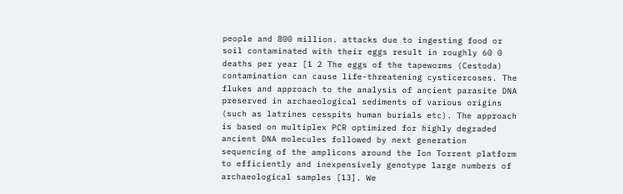people and 800 million. attacks due to ingesting food or soil contaminated with their eggs result in roughly 60 0 deaths per year [1 2 The eggs of the tapeworms (Cestoda) contamination can cause life-threatening cysticercoses. The flukes and approach to the analysis of ancient parasite DNA preserved in archaeological sediments of various origins (such as latrines cesspits human burials etc). The approach is based on multiplex PCR optimized for highly degraded ancient DNA molecules followed by next generation sequencing of the amplicons around the Ion Torrent platform to efficiently and inexpensively genotype large numbers of archaeological samples [13]. We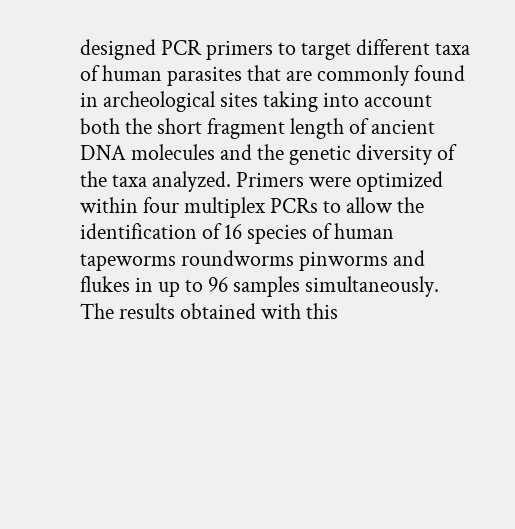designed PCR primers to target different taxa of human parasites that are commonly found in archeological sites taking into account both the short fragment length of ancient DNA molecules and the genetic diversity of the taxa analyzed. Primers were optimized within four multiplex PCRs to allow the identification of 16 species of human tapeworms roundworms pinworms and flukes in up to 96 samples simultaneously. The results obtained with this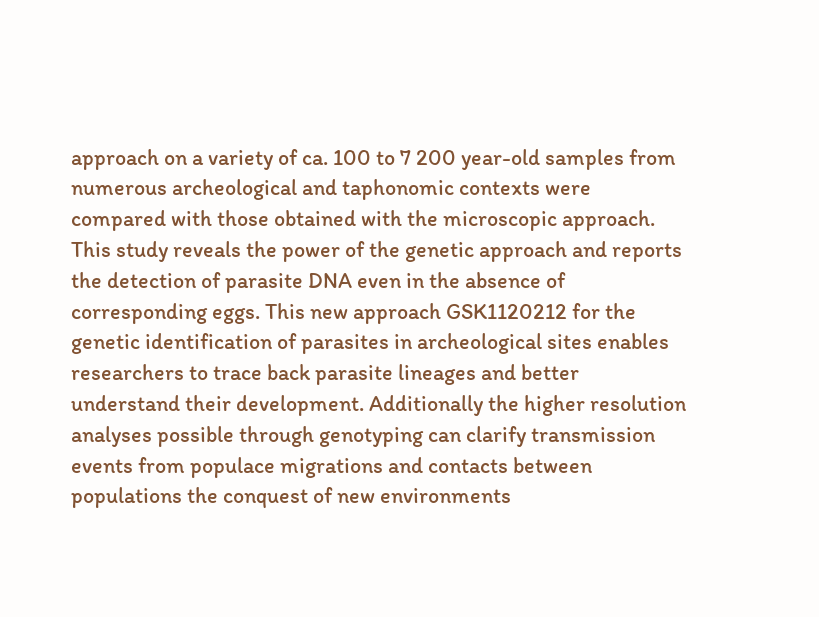approach on a variety of ca. 100 to 7 200 year-old samples from numerous archeological and taphonomic contexts were compared with those obtained with the microscopic approach. This study reveals the power of the genetic approach and reports the detection of parasite DNA even in the absence of corresponding eggs. This new approach GSK1120212 for the genetic identification of parasites in archeological sites enables researchers to trace back parasite lineages and better understand their development. Additionally the higher resolution analyses possible through genotyping can clarify transmission events from populace migrations and contacts between populations the conquest of new environments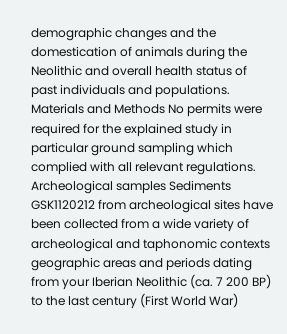demographic changes and the domestication of animals during the Neolithic and overall health status of past individuals and populations. Materials and Methods No permits were required for the explained study in particular ground sampling which complied with all relevant regulations. Archeological samples Sediments GSK1120212 from archeological sites have been collected from a wide variety of archeological and taphonomic contexts geographic areas and periods dating from your Iberian Neolithic (ca. 7 200 BP) to the last century (First World War)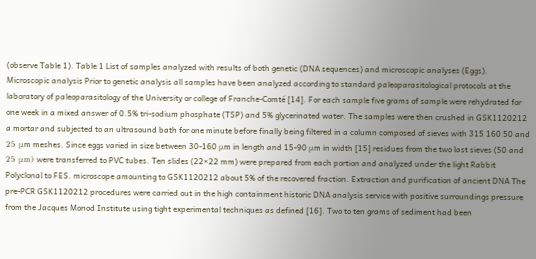(observe Table 1). Table 1 List of samples analyzed with results of both genetic (DNA sequences) and microscopic analyses (Eggs). Microscopic analysis Prior to genetic analysis all samples have been analyzed according to standard paleoparasitological protocols at the laboratory of paleoparasitology of the University or college of Franche-Comté [14]. For each sample five grams of sample were rehydrated for one week in a mixed answer of 0.5% tri-sodium phosphate (TSP) and 5% glycerinated water. The samples were then crushed in GSK1120212 a mortar and subjected to an ultrasound bath for one minute before finally being filtered in a column composed of sieves with 315 160 50 and 25 μm meshes. Since eggs varied in size between 30-160 μm in length and 15-90 μm in width [15] residues from the two last sieves (50 and 25 μm) were transferred to PVC tubes. Ten slides (22×22 mm) were prepared from each portion and analyzed under the light Rabbit Polyclonal to FES. microscope amounting to GSK1120212 about 5% of the recovered fraction. Extraction and purification of ancient DNA The pre-PCR GSK1120212 procedures were carried out in the high containment historic DNA analysis service with positive surroundings pressure from the Jacques Monod Institute using tight experimental techniques as defined [16]. Two to ten grams of sediment had been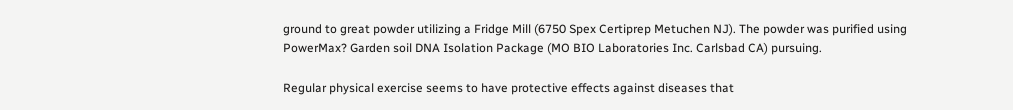ground to great powder utilizing a Fridge Mill (6750 Spex Certiprep Metuchen NJ). The powder was purified using PowerMax? Garden soil DNA Isolation Package (MO BIO Laboratories Inc. Carlsbad CA) pursuing.

Regular physical exercise seems to have protective effects against diseases that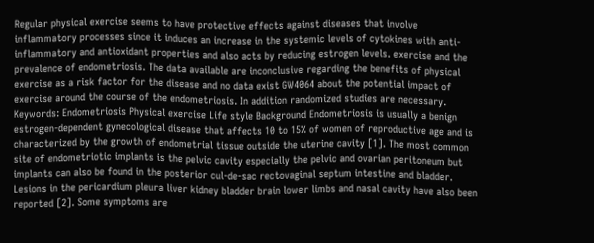Regular physical exercise seems to have protective effects against diseases that involve inflammatory processes since it induces an increase in the systemic levels of cytokines with anti-inflammatory and antioxidant properties and also acts by reducing estrogen levels. exercise and the prevalence of endometriosis. The data available are inconclusive regarding the benefits of physical exercise as a risk factor for the disease and no data exist GW4064 about the potential impact of exercise around the course of the endometriosis. In addition randomized studies are necessary. Keywords: Endometriosis Physical exercise Life style Background Endometriosis is usually a benign estrogen-dependent gynecological disease that affects 10 to 15% of women of reproductive age and is characterized by the growth of endometrial tissue outside the uterine cavity [1]. The most common site of endometriotic implants is the pelvic cavity especially the pelvic and ovarian peritoneum but implants can also be found in the posterior cul-de-sac rectovaginal septum intestine and bladder. Lesions in the pericardium pleura liver kidney bladder brain lower limbs and nasal cavity have also been reported [2]. Some symptoms are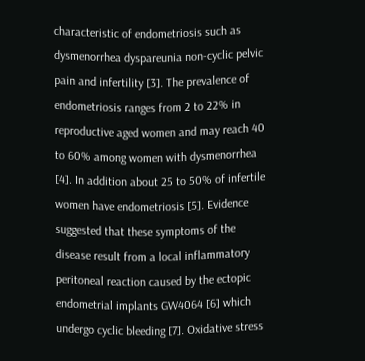characteristic of endometriosis such as dysmenorrhea dyspareunia non-cyclic pelvic pain and infertility [3]. The prevalence of endometriosis ranges from 2 to 22% in reproductive aged women and may reach 40 to 60% among women with dysmenorrhea [4]. In addition about 25 to 50% of infertile women have endometriosis [5]. Evidence suggested that these symptoms of the disease result from a local inflammatory peritoneal reaction caused by the ectopic endometrial implants GW4064 [6] which undergo cyclic bleeding [7]. Oxidative stress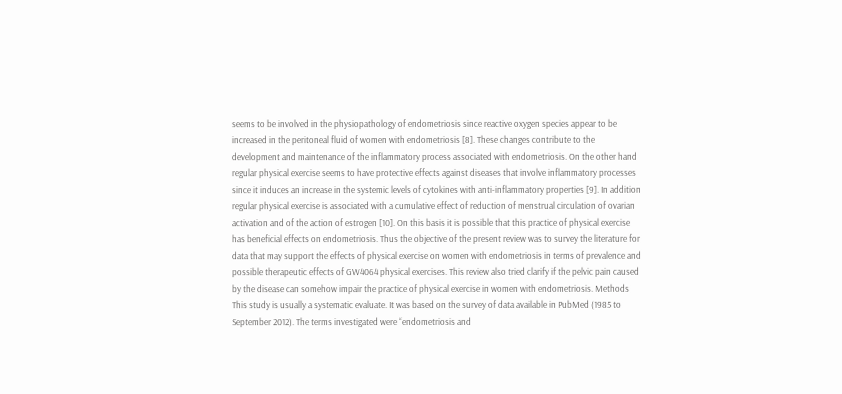seems to be involved in the physiopathology of endometriosis since reactive oxygen species appear to be increased in the peritoneal fluid of women with endometriosis [8]. These changes contribute to the development and maintenance of the inflammatory process associated with endometriosis. On the other hand regular physical exercise seems to have protective effects against diseases that involve inflammatory processes since it induces an increase in the systemic levels of cytokines with anti-inflammatory properties [9]. In addition regular physical exercise is associated with a cumulative effect of reduction of menstrual circulation of ovarian activation and of the action of estrogen [10]. On this basis it is possible that this practice of physical exercise has beneficial effects on endometriosis. Thus the objective of the present review was to survey the literature for data that may support the effects of physical exercise on women with endometriosis in terms of prevalence and possible therapeutic effects of GW4064 physical exercises. This review also tried clarify if the pelvic pain caused by the disease can somehow impair the practice of physical exercise in women with endometriosis. Methods This study is usually a systematic evaluate. It was based on the survey of data available in PubMed (1985 to September 2012). The terms investigated were “endometriosis and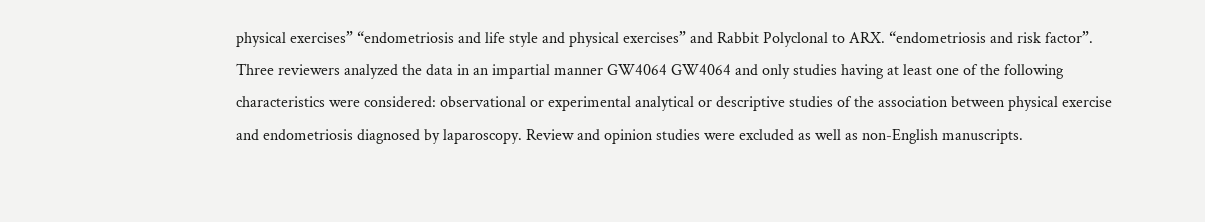physical exercises” “endometriosis and life style and physical exercises” and Rabbit Polyclonal to ARX. “endometriosis and risk factor”. Three reviewers analyzed the data in an impartial manner GW4064 GW4064 and only studies having at least one of the following characteristics were considered: observational or experimental analytical or descriptive studies of the association between physical exercise and endometriosis diagnosed by laparoscopy. Review and opinion studies were excluded as well as non-English manuscripts.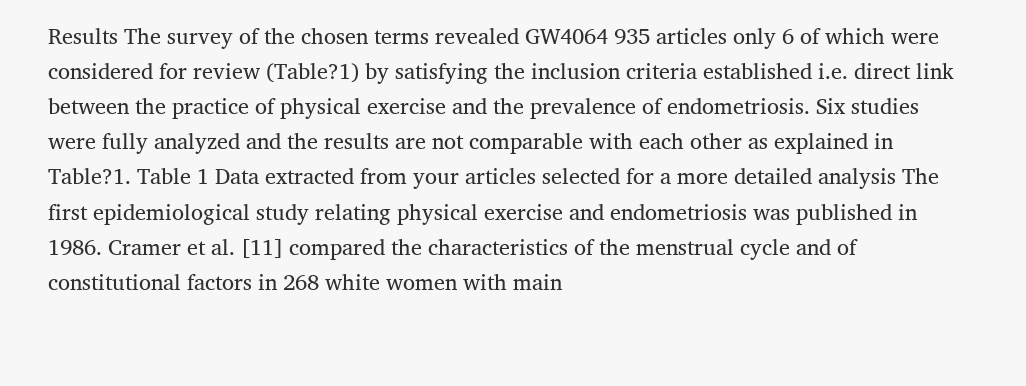Results The survey of the chosen terms revealed GW4064 935 articles only 6 of which were considered for review (Table?1) by satisfying the inclusion criteria established i.e. direct link between the practice of physical exercise and the prevalence of endometriosis. Six studies were fully analyzed and the results are not comparable with each other as explained in Table?1. Table 1 Data extracted from your articles selected for a more detailed analysis The first epidemiological study relating physical exercise and endometriosis was published in 1986. Cramer et al. [11] compared the characteristics of the menstrual cycle and of constitutional factors in 268 white women with main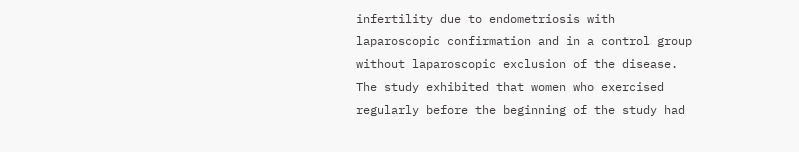infertility due to endometriosis with laparoscopic confirmation and in a control group without laparoscopic exclusion of the disease. The study exhibited that women who exercised regularly before the beginning of the study had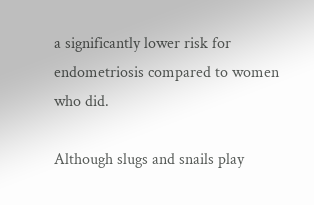a significantly lower risk for endometriosis compared to women who did.

Although slugs and snails play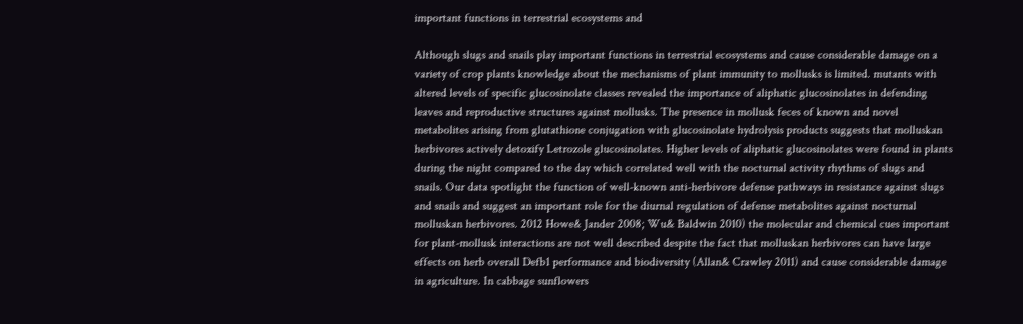important functions in terrestrial ecosystems and

Although slugs and snails play important functions in terrestrial ecosystems and cause considerable damage on a variety of crop plants knowledge about the mechanisms of plant immunity to mollusks is limited. mutants with altered levels of specific glucosinolate classes revealed the importance of aliphatic glucosinolates in defending leaves and reproductive structures against mollusks. The presence in mollusk feces of known and novel metabolites arising from glutathione conjugation with glucosinolate hydrolysis products suggests that molluskan herbivores actively detoxify Letrozole glucosinolates. Higher levels of aliphatic glucosinolates were found in plants during the night compared to the day which correlated well with the nocturnal activity rhythms of slugs and snails. Our data spotlight the function of well-known anti-herbivore defense pathways in resistance against slugs and snails and suggest an important role for the diurnal regulation of defense metabolites against nocturnal molluskan herbivores. 2012 Howe& Jander 2008; Wu& Baldwin 2010) the molecular and chemical cues important for plant-mollusk interactions are not well described despite the fact that molluskan herbivores can have large effects on herb overall Defb1 performance and biodiversity (Allan& Crawley 2011) and cause considerable damage in agriculture. In cabbage sunflowers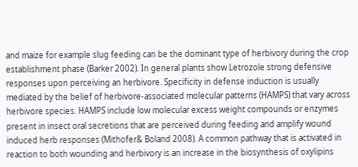and maize for example slug feeding can be the dominant type of herbivory during the crop establishment phase (Barker 2002). In general plants show Letrozole strong defensive responses upon perceiving an herbivore. Specificity in defense induction is usually mediated by the belief of herbivore-associated molecular patterns (HAMPS) that vary across herbivore species. HAMPS include low molecular excess weight compounds or enzymes present in insect oral secretions that are perceived during feeding and amplify wound induced herb responses (Mithofer& Boland 2008). A common pathway that is activated in reaction to both wounding and herbivory is an increase in the biosynthesis of oxylipins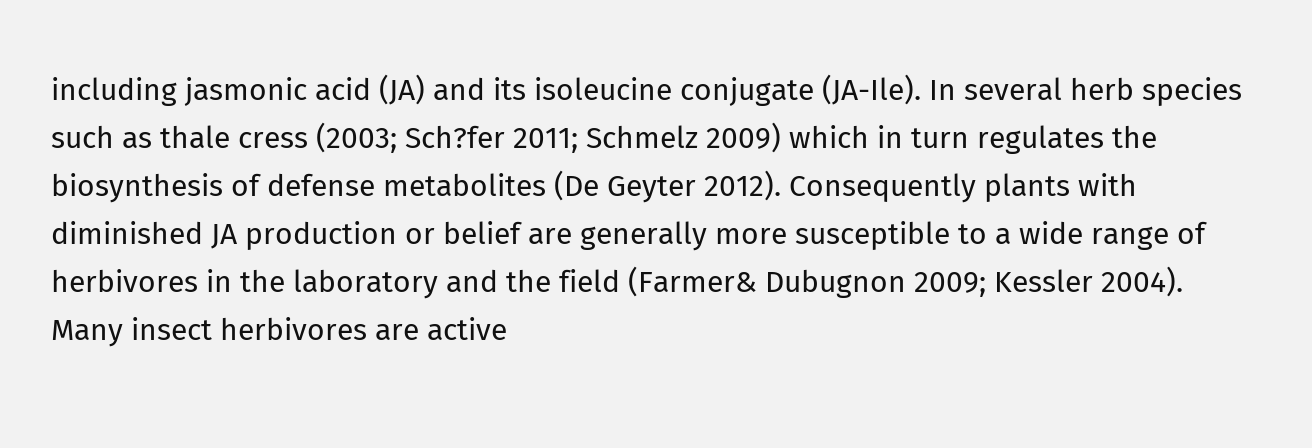including jasmonic acid (JA) and its isoleucine conjugate (JA-Ile). In several herb species such as thale cress (2003; Sch?fer 2011; Schmelz 2009) which in turn regulates the biosynthesis of defense metabolites (De Geyter 2012). Consequently plants with diminished JA production or belief are generally more susceptible to a wide range of herbivores in the laboratory and the field (Farmer& Dubugnon 2009; Kessler 2004). Many insect herbivores are active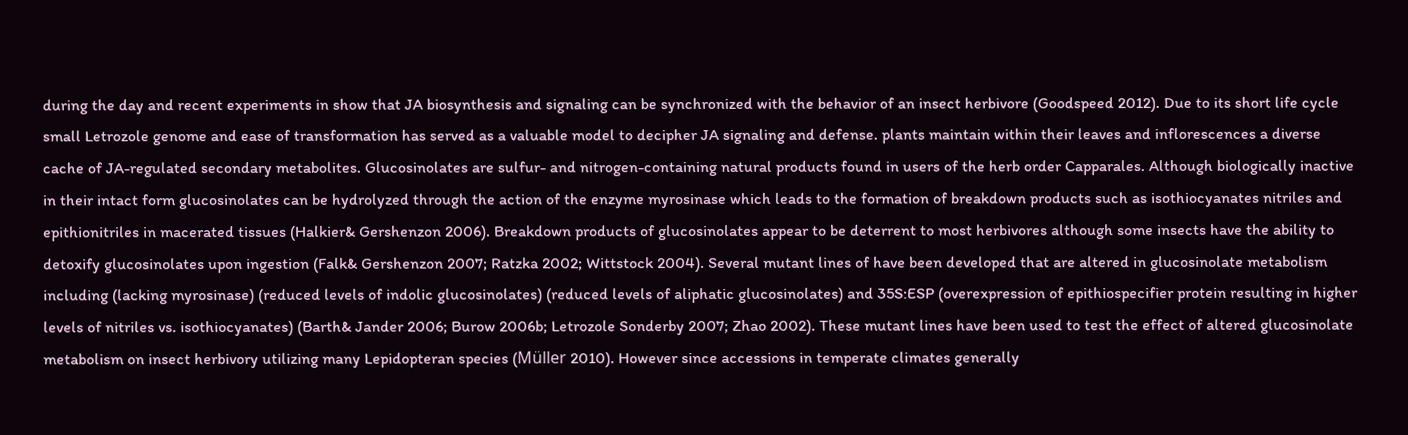during the day and recent experiments in show that JA biosynthesis and signaling can be synchronized with the behavior of an insect herbivore (Goodspeed 2012). Due to its short life cycle small Letrozole genome and ease of transformation has served as a valuable model to decipher JA signaling and defense. plants maintain within their leaves and inflorescences a diverse cache of JA-regulated secondary metabolites. Glucosinolates are sulfur- and nitrogen-containing natural products found in users of the herb order Capparales. Although biologically inactive in their intact form glucosinolates can be hydrolyzed through the action of the enzyme myrosinase which leads to the formation of breakdown products such as isothiocyanates nitriles and epithionitriles in macerated tissues (Halkier& Gershenzon 2006). Breakdown products of glucosinolates appear to be deterrent to most herbivores although some insects have the ability to detoxify glucosinolates upon ingestion (Falk& Gershenzon 2007; Ratzka 2002; Wittstock 2004). Several mutant lines of have been developed that are altered in glucosinolate metabolism including (lacking myrosinase) (reduced levels of indolic glucosinolates) (reduced levels of aliphatic glucosinolates) and 35S:ESP (overexpression of epithiospecifier protein resulting in higher levels of nitriles vs. isothiocyanates) (Barth& Jander 2006; Burow 2006b; Letrozole Sonderby 2007; Zhao 2002). These mutant lines have been used to test the effect of altered glucosinolate metabolism on insect herbivory utilizing many Lepidopteran species (Müller 2010). However since accessions in temperate climates generally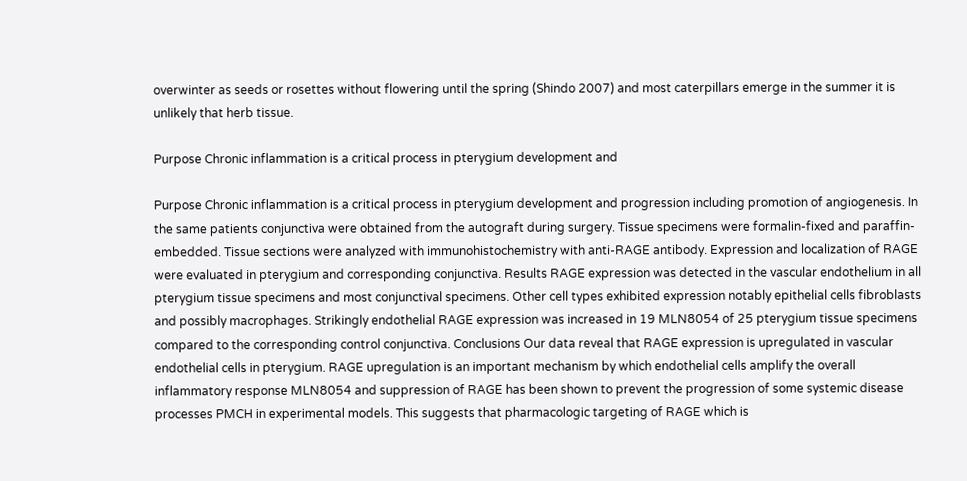overwinter as seeds or rosettes without flowering until the spring (Shindo 2007) and most caterpillars emerge in the summer it is unlikely that herb tissue.

Purpose Chronic inflammation is a critical process in pterygium development and

Purpose Chronic inflammation is a critical process in pterygium development and progression including promotion of angiogenesis. In the same patients conjunctiva were obtained from the autograft during surgery. Tissue specimens were formalin-fixed and paraffin-embedded. Tissue sections were analyzed with immunohistochemistry with anti-RAGE antibody. Expression and localization of RAGE were evaluated in pterygium and corresponding conjunctiva. Results RAGE expression was detected in the vascular endothelium in all pterygium tissue specimens and most conjunctival specimens. Other cell types exhibited expression notably epithelial cells fibroblasts and possibly macrophages. Strikingly endothelial RAGE expression was increased in 19 MLN8054 of 25 pterygium tissue specimens compared to the corresponding control conjunctiva. Conclusions Our data reveal that RAGE expression is upregulated in vascular endothelial cells in pterygium. RAGE upregulation is an important mechanism by which endothelial cells amplify the overall inflammatory response MLN8054 and suppression of RAGE has been shown to prevent the progression of some systemic disease processes PMCH in experimental models. This suggests that pharmacologic targeting of RAGE which is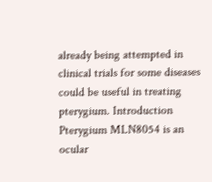already being attempted in clinical trials for some diseases could be useful in treating pterygium. Introduction Pterygium MLN8054 is an ocular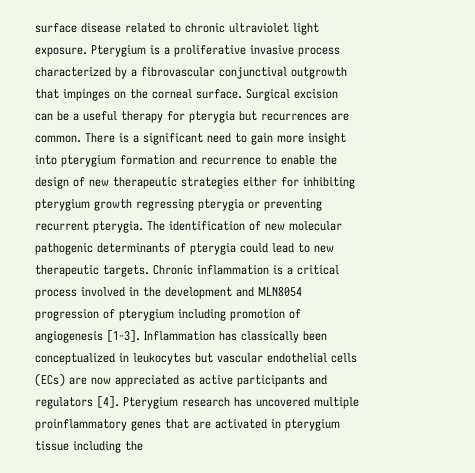surface disease related to chronic ultraviolet light exposure. Pterygium is a proliferative invasive process characterized by a fibrovascular conjunctival outgrowth that impinges on the corneal surface. Surgical excision can be a useful therapy for pterygia but recurrences are common. There is a significant need to gain more insight into pterygium formation and recurrence to enable the design of new therapeutic strategies either for inhibiting pterygium growth regressing pterygia or preventing recurrent pterygia. The identification of new molecular pathogenic determinants of pterygia could lead to new therapeutic targets. Chronic inflammation is a critical process involved in the development and MLN8054 progression of pterygium including promotion of angiogenesis [1-3]. Inflammation has classically been conceptualized in leukocytes but vascular endothelial cells (ECs) are now appreciated as active participants and regulators [4]. Pterygium research has uncovered multiple proinflammatory genes that are activated in pterygium tissue including the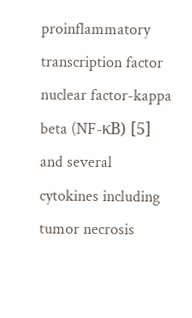proinflammatory transcription factor nuclear factor-kappa beta (NF-κB) [5] and several cytokines including tumor necrosis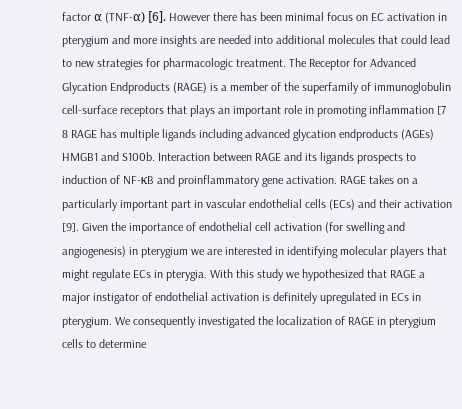factor α (TNF-α) [6]. However there has been minimal focus on EC activation in pterygium and more insights are needed into additional molecules that could lead to new strategies for pharmacologic treatment. The Receptor for Advanced Glycation Endproducts (RAGE) is a member of the superfamily of immunoglobulin cell-surface receptors that plays an important role in promoting inflammation [7 8 RAGE has multiple ligands including advanced glycation endproducts (AGEs) HMGB1 and S100b. Interaction between RAGE and its ligands prospects to induction of NF-κB and proinflammatory gene activation. RAGE takes on a particularly important part in vascular endothelial cells (ECs) and their activation [9]. Given the importance of endothelial cell activation (for swelling and angiogenesis) in pterygium we are interested in identifying molecular players that might regulate ECs in pterygia. With this study we hypothesized that RAGE a major instigator of endothelial activation is definitely upregulated in ECs in pterygium. We consequently investigated the localization of RAGE in pterygium cells to determine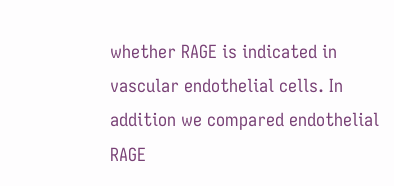whether RAGE is indicated in vascular endothelial cells. In addition we compared endothelial RAGE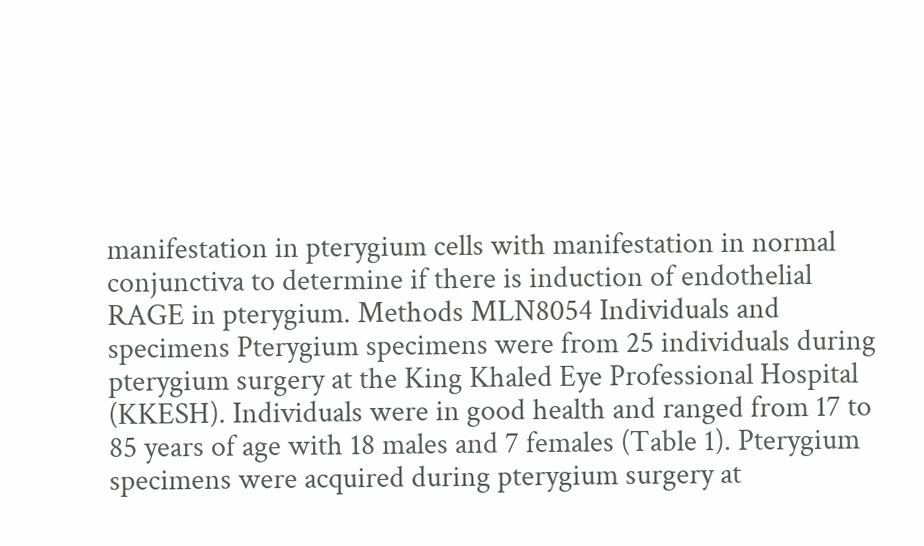manifestation in pterygium cells with manifestation in normal conjunctiva to determine if there is induction of endothelial RAGE in pterygium. Methods MLN8054 Individuals and specimens Pterygium specimens were from 25 individuals during pterygium surgery at the King Khaled Eye Professional Hospital (KKESH). Individuals were in good health and ranged from 17 to 85 years of age with 18 males and 7 females (Table 1). Pterygium specimens were acquired during pterygium surgery at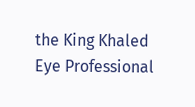the King Khaled Eye Professional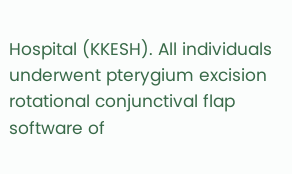Hospital (KKESH). All individuals underwent pterygium excision rotational conjunctival flap software of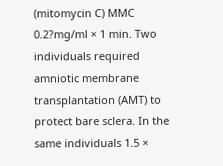(mitomycin C) MMC 0.2?mg/ml × 1 min. Two individuals required amniotic membrane transplantation (AMT) to protect bare sclera. In the same individuals 1.5 ×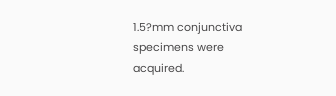1.5?mm conjunctiva specimens were acquired.